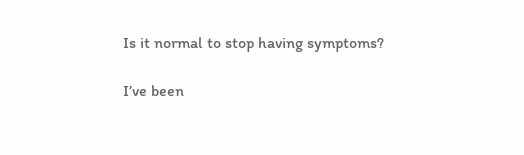Is it normal to stop having symptoms?

I’ve been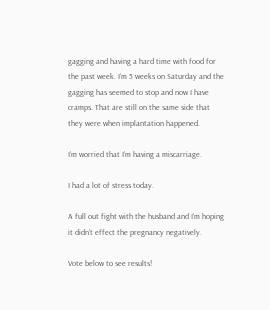gagging and having a hard time with food for the past week. I’m 5 weeks on Saturday and the gagging has seemed to stop and now I have cramps. That are still on the same side that they were when implantation happened.

I’m worried that I’m having a miscarriage.

I had a lot of stress today.

A full out fight with the husband and I’m hoping it didn’t effect the pregnancy negatively.

Vote below to see results!